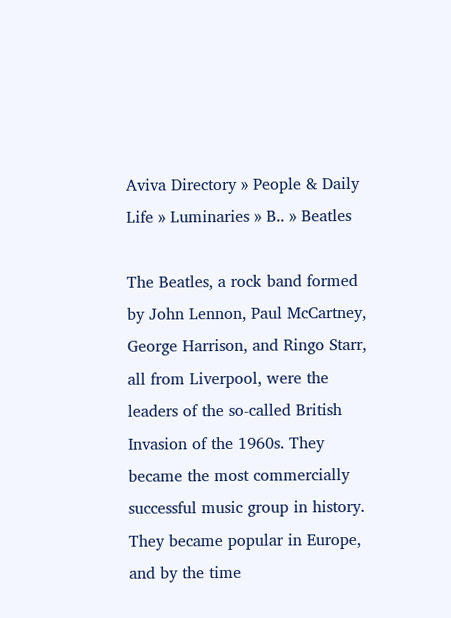Aviva Directory » People & Daily Life » Luminaries » B.. » Beatles

The Beatles, a rock band formed by John Lennon, Paul McCartney, George Harrison, and Ringo Starr, all from Liverpool, were the leaders of the so-called British Invasion of the 1960s. They became the most commercially successful music group in history. They became popular in Europe, and by the time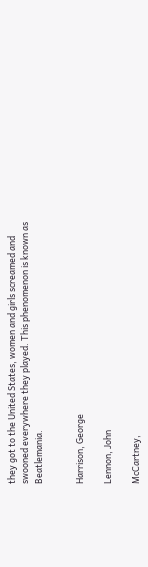they got to the United States, women and girls screamed and swooned everywhere they played. This phenomenon is known as Beatlemania.


Harrison, George

Lennon, John

McCartney,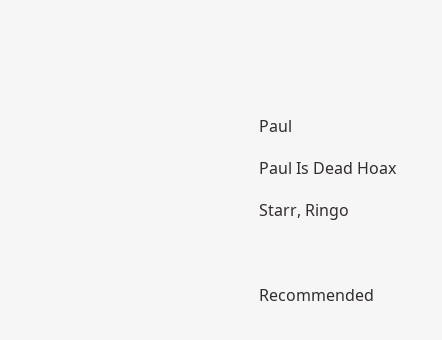Paul

Paul Is Dead Hoax

Starr, Ringo



Recommended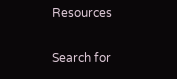Resources

Search for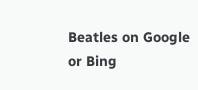Beatles on Google or Bing